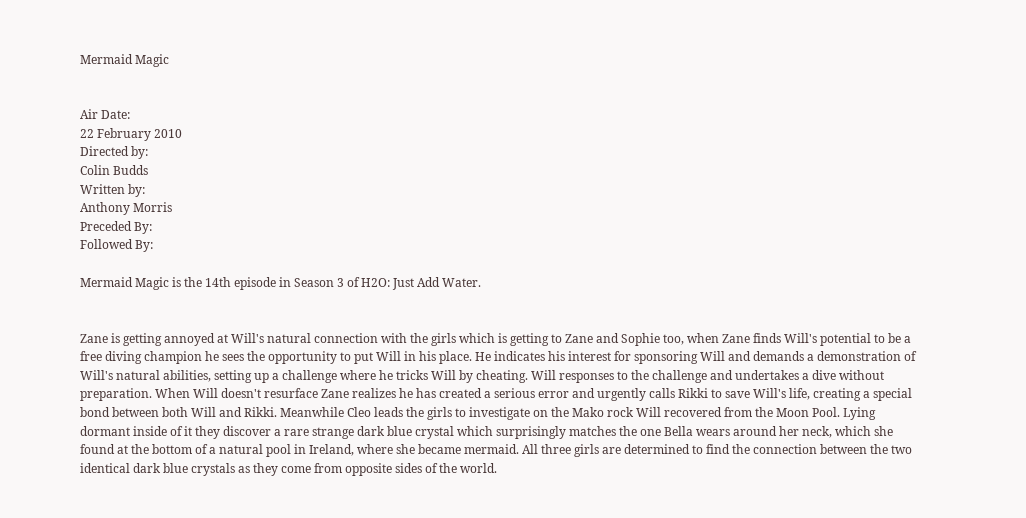Mermaid Magic


Air Date:
22 February 2010
Directed by:
Colin Budds
Written by:
Anthony Morris
Preceded By:
Followed By:

Mermaid Magic is the 14th episode in Season 3 of H2O: Just Add Water.


Zane is getting annoyed at Will's natural connection with the girls which is getting to Zane and Sophie too, when Zane finds Will's potential to be a free diving champion he sees the opportunity to put Will in his place. He indicates his interest for sponsoring Will and demands a demonstration of Will's natural abilities, setting up a challenge where he tricks Will by cheating. Will responses to the challenge and undertakes a dive without preparation. When Will doesn't resurface Zane realizes he has created a serious error and urgently calls Rikki to save Will's life, creating a special bond between both Will and Rikki. Meanwhile Cleo leads the girls to investigate on the Mako rock Will recovered from the Moon Pool. Lying dormant inside of it they discover a rare strange dark blue crystal which surprisingly matches the one Bella wears around her neck, which she found at the bottom of a natural pool in Ireland, where she became mermaid. All three girls are determined to find the connection between the two identical dark blue crystals as they come from opposite sides of the world.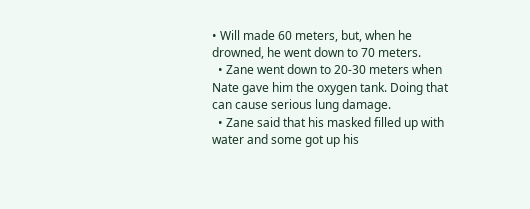• Will made 60 meters, but, when he drowned, he went down to 70 meters.
  • Zane went down to 20-30 meters when Nate gave him the oxygen tank. Doing that can cause serious lung damage.
  • Zane said that his masked filled up with water and some got up his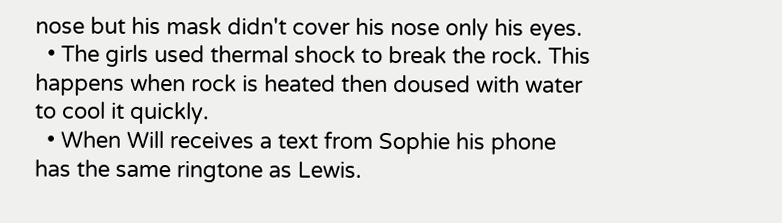nose but his mask didn't cover his nose only his eyes.
  • The girls used thermal shock to break the rock. This happens when rock is heated then doused with water to cool it quickly.
  • When Will receives a text from Sophie his phone has the same ringtone as Lewis.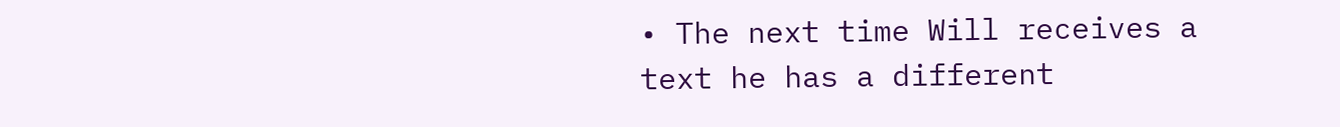• The next time Will receives a text he has a different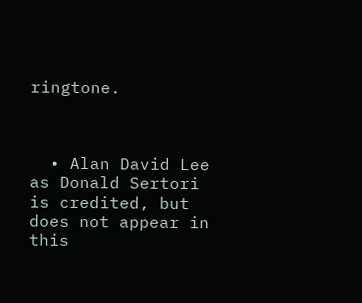ringtone.



  • Alan David Lee as Donald Sertori is credited, but does not appear in this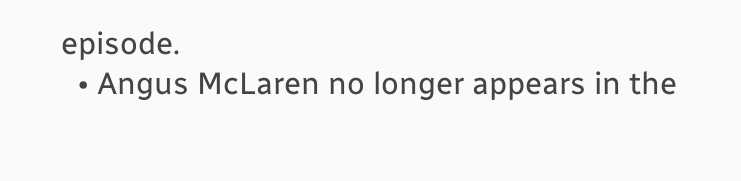episode.
  • Angus McLaren no longer appears in the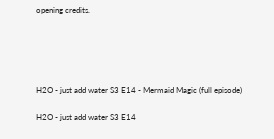opening credits.





H2O - just add water S3 E14 - Mermaid Magic (full episode)

H2O - just add water S3 E14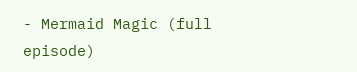- Mermaid Magic (full episode)